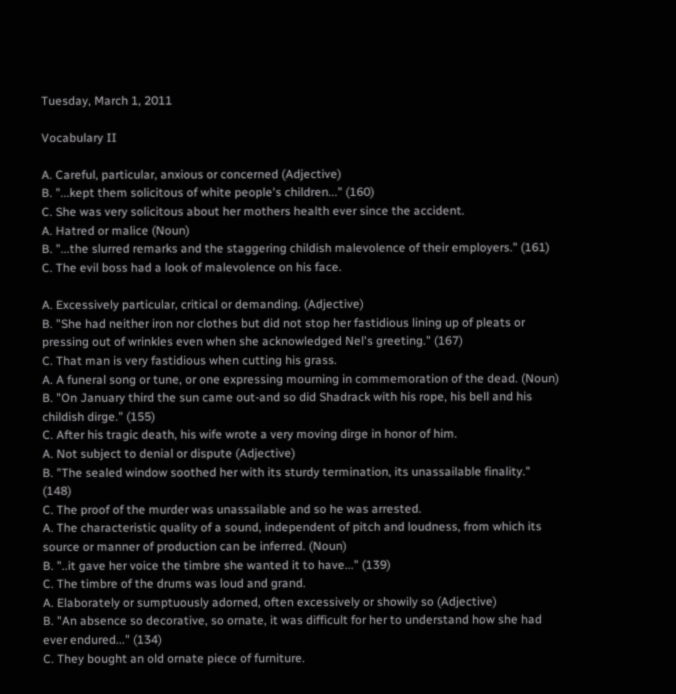Tuesday, March 1, 2011

Vocabulary II

A. Careful, particular, anxious or concerned (Adjective)
B. "...kept them solicitous of white people's children..." (160)
C. She was very solicitous about her mothers health ever since the accident.
A. Hatred or malice (Noun)
B. "...the slurred remarks and the staggering childish malevolence of their employers." (161)
C. The evil boss had a look of malevolence on his face.

A. Excessively particular, critical or demanding. (Adjective)
B. "She had neither iron nor clothes but did not stop her fastidious lining up of pleats or pressing out of wrinkles even when she acknowledged Nel's greeting." (167)
C. That man is very fastidious when cutting his grass.
A. A funeral song or tune, or one expressing mourning in commemoration of the dead. (Noun)
B. "On January third the sun came out-and so did Shadrack with his rope, his bell and his childish dirge." (155)
C. After his tragic death, his wife wrote a very moving dirge in honor of him.
A. Not subject to denial or dispute (Adjective)
B. "The sealed window soothed her with its sturdy termination, its unassailable finality." (148)
C. The proof of the murder was unassailable and so he was arrested.
A. The characteristic quality of a sound, independent of pitch and loudness, from which its source or manner of production can be inferred. (Noun)
B. "..it gave her voice the timbre she wanted it to have..." (139)
C. The timbre of the drums was loud and grand.
A. Elaborately or sumptuously adorned, often excessively or showily so (Adjective)
B. "An absence so decorative, so ornate, it was difficult for her to understand how she had ever endured..." (134)
C. They bought an old ornate piece of furniture.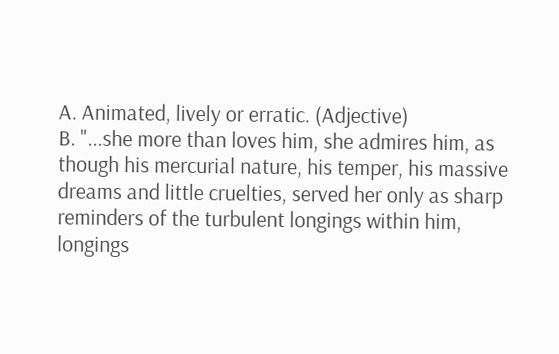A. Animated, lively or erratic. (Adjective)
B. "...she more than loves him, she admires him, as though his mercurial nature, his temper, his massive dreams and little cruelties, served her only as sharp reminders of the turbulent longings within him, longings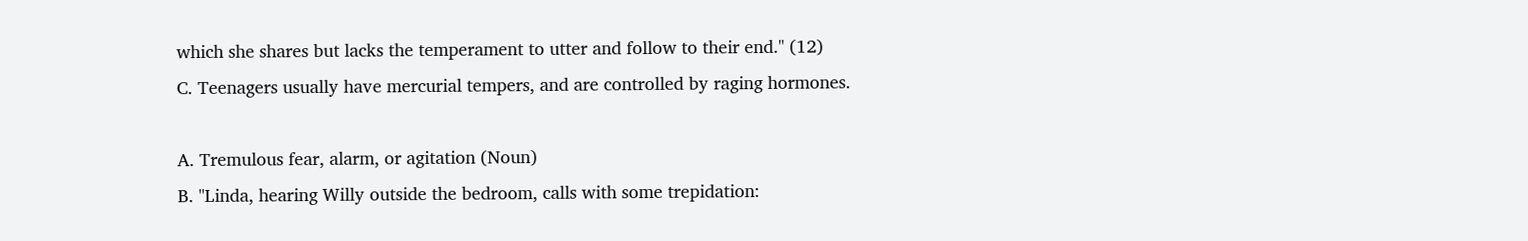which she shares but lacks the temperament to utter and follow to their end." (12)
C. Teenagers usually have mercurial tempers, and are controlled by raging hormones.

A. Tremulous fear, alarm, or agitation (Noun)
B. "Linda, hearing Willy outside the bedroom, calls with some trepidation: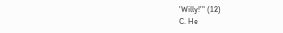'Willy!'" (12)
C. He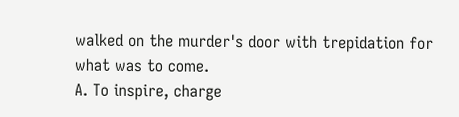walked on the murder's door with trepidation for what was to come.
A. To inspire, charge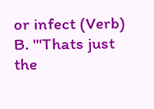or infect (Verb)
B. "'Thats just the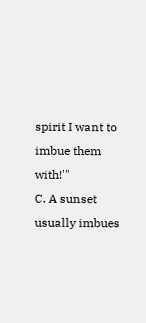spirit I want to imbue them with!'"
C. A sunset usually imbues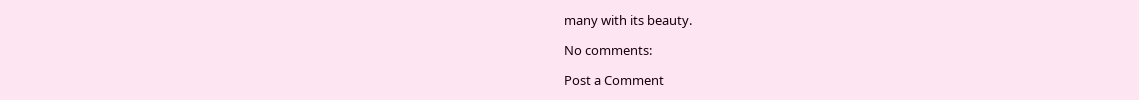many with its beauty.

No comments:

Post a Comment